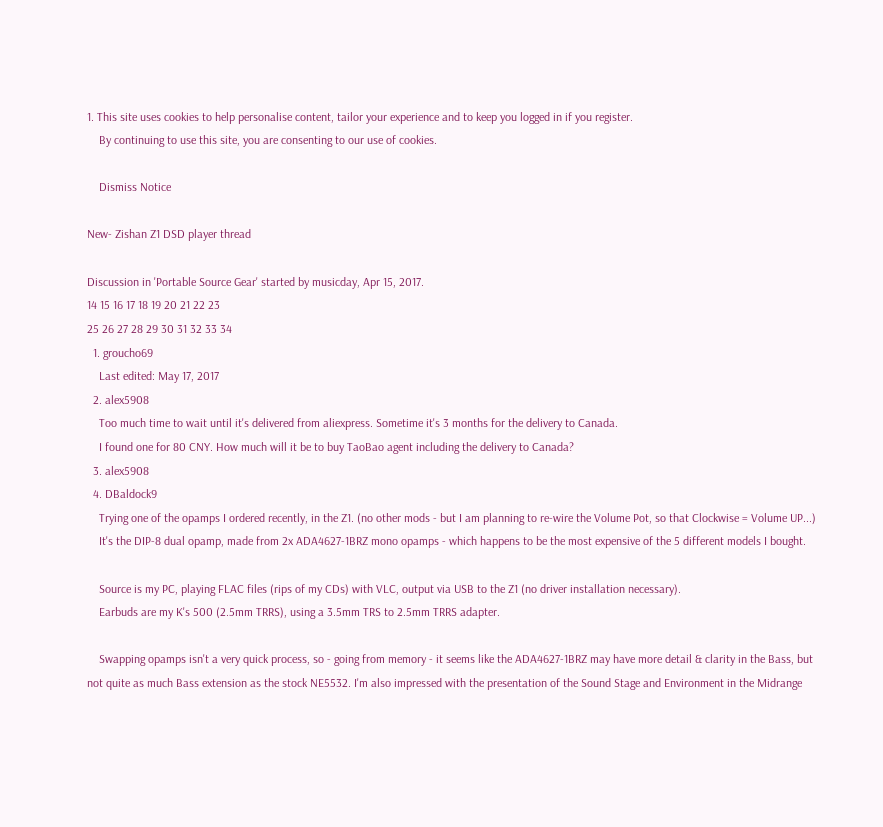1. This site uses cookies to help personalise content, tailor your experience and to keep you logged in if you register.
    By continuing to use this site, you are consenting to our use of cookies.

    Dismiss Notice

New- Zishan Z1 DSD player thread

Discussion in 'Portable Source Gear' started by musicday, Apr 15, 2017.
14 15 16 17 18 19 20 21 22 23
25 26 27 28 29 30 31 32 33 34
  1. groucho69
    Last edited: May 17, 2017
  2. alex5908
    Too much time to wait until it's delivered from aliexpress. Sometime it's 3 months for the delivery to Canada.
    I found one for 80 CNY. How much will it be to buy TaoBao agent including the delivery to Canada?
  3. alex5908
  4. DBaldock9
    Trying one of the opamps I ordered recently, in the Z1. (no other mods - but I am planning to re-wire the Volume Pot, so that Clockwise = Volume UP...)
    It's the DIP-8 dual opamp, made from 2x ADA4627-1BRZ mono opamps - which happens to be the most expensive of the 5 different models I bought.

    Source is my PC, playing FLAC files (rips of my CDs) with VLC, output via USB to the Z1 (no driver installation necessary).
    Earbuds are my K's 500 (2.5mm TRRS), using a 3.5mm TRS to 2.5mm TRRS adapter.

    Swapping opamps isn't a very quick process, so - going from memory - it seems like the ADA4627-1BRZ may have more detail & clarity in the Bass, but not quite as much Bass extension as the stock NE5532. I'm also impressed with the presentation of the Sound Stage and Environment in the Midrange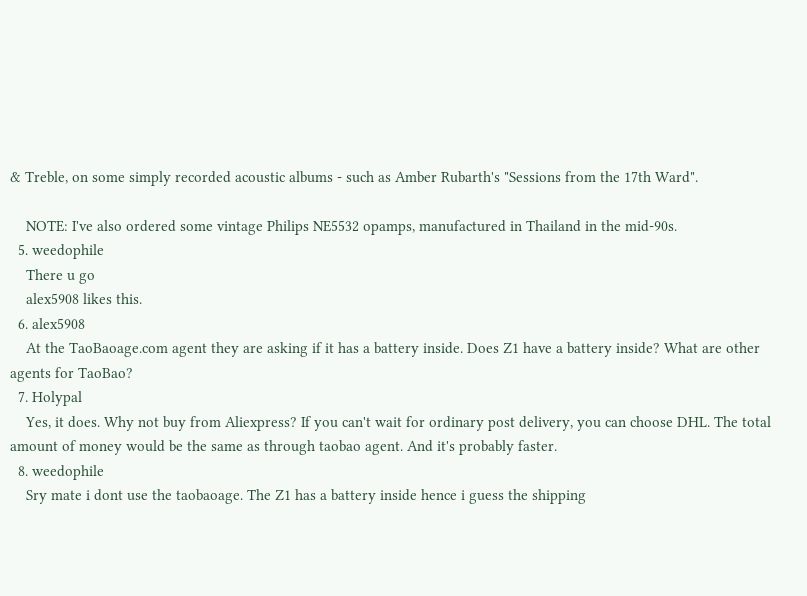& Treble, on some simply recorded acoustic albums - such as Amber Rubarth's "Sessions from the 17th Ward".

    NOTE: I've also ordered some vintage Philips NE5532 opamps, manufactured in Thailand in the mid-90s.
  5. weedophile
    There u go
    alex5908 likes this.
  6. alex5908
    At the TaoBaoage.com agent they are asking if it has a battery inside. Does Z1 have a battery inside? What are other agents for TaoBao?
  7. Holypal
    Yes, it does. Why not buy from Aliexpress? If you can't wait for ordinary post delivery, you can choose DHL. The total amount of money would be the same as through taobao agent. And it's probably faster.
  8. weedophile
    Sry mate i dont use the taobaoage. The Z1 has a battery inside hence i guess the shipping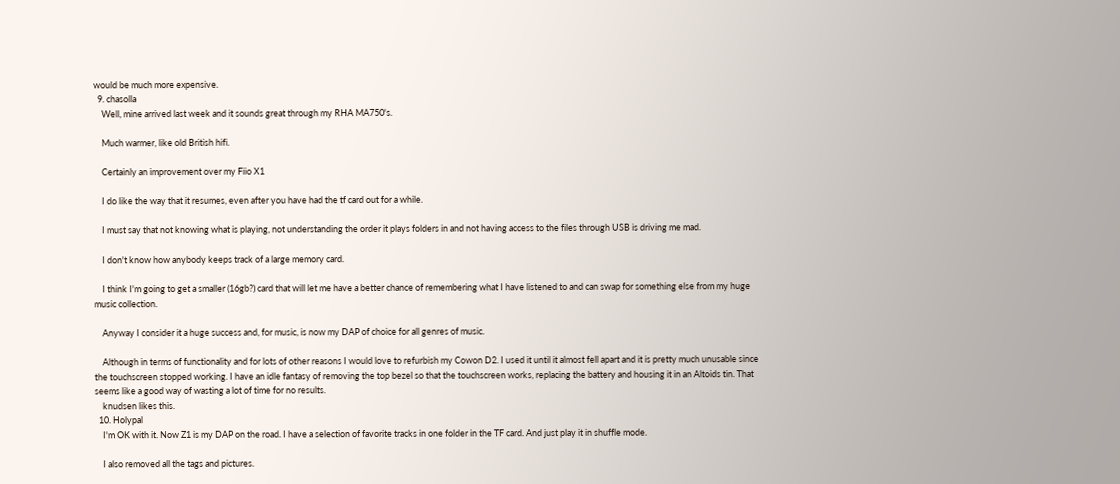would be much more expensive.
  9. chasolla
    Well, mine arrived last week and it sounds great through my RHA MA750's.

    Much warmer, like old British hifi.

    Certainly an improvement over my Fiio X1

    I do like the way that it resumes, even after you have had the tf card out for a while.

    I must say that not knowing what is playing, not understanding the order it plays folders in and not having access to the files through USB is driving me mad.

    I don't know how anybody keeps track of a large memory card.

    I think I'm going to get a smaller (16gb?) card that will let me have a better chance of remembering what I have listened to and can swap for something else from my huge music collection.

    Anyway I consider it a huge success and, for music, is now my DAP of choice for all genres of music.

    Although in terms of functionality and for lots of other reasons I would love to refurbish my Cowon D2. I used it until it almost fell apart and it is pretty much unusable since the touchscreen stopped working. I have an idle fantasy of removing the top bezel so that the touchscreen works, replacing the battery and housing it in an Altoids tin. That seems like a good way of wasting a lot of time for no results.
    knudsen likes this.
  10. Holypal
    I'm OK with it. Now Z1 is my DAP on the road. I have a selection of favorite tracks in one folder in the TF card. And just play it in shuffle mode.

    I also removed all the tags and pictures.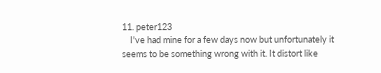11. peter123
    I've had mine for a few days now but unfortunately it seems to be something wrong with it. It distort like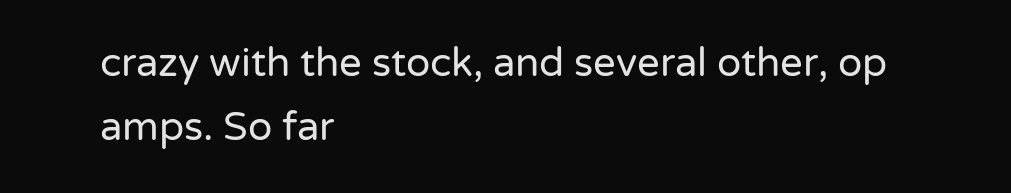crazy with the stock, and several other, op amps. So far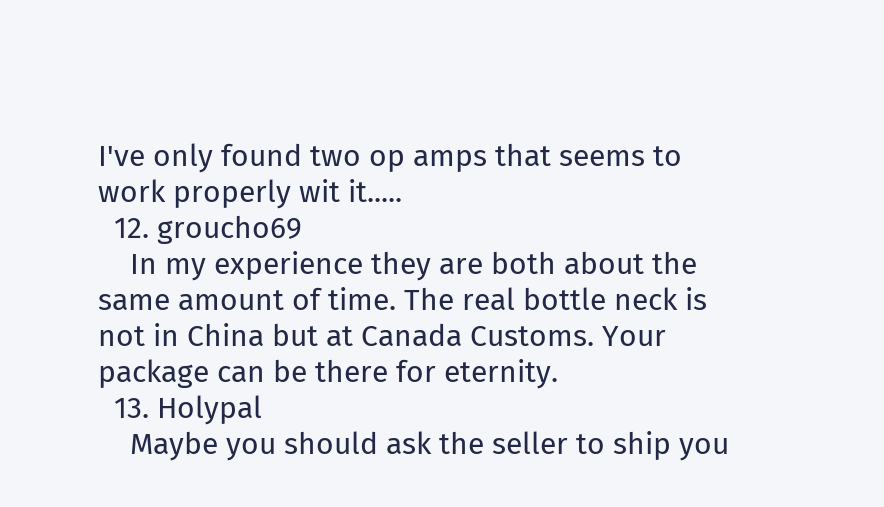I've only found two op amps that seems to work properly wit it.....
  12. groucho69
    In my experience they are both about the same amount of time. The real bottle neck is not in China but at Canada Customs. Your package can be there for eternity.
  13. Holypal
    Maybe you should ask the seller to ship you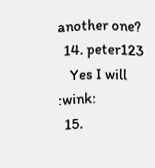another one?
  14. peter123
    Yes I will :wink:
  15.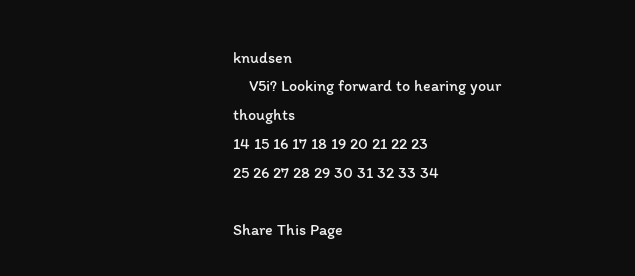knudsen
    V5i? Looking forward to hearing your thoughts
14 15 16 17 18 19 20 21 22 23
25 26 27 28 29 30 31 32 33 34

Share This Page